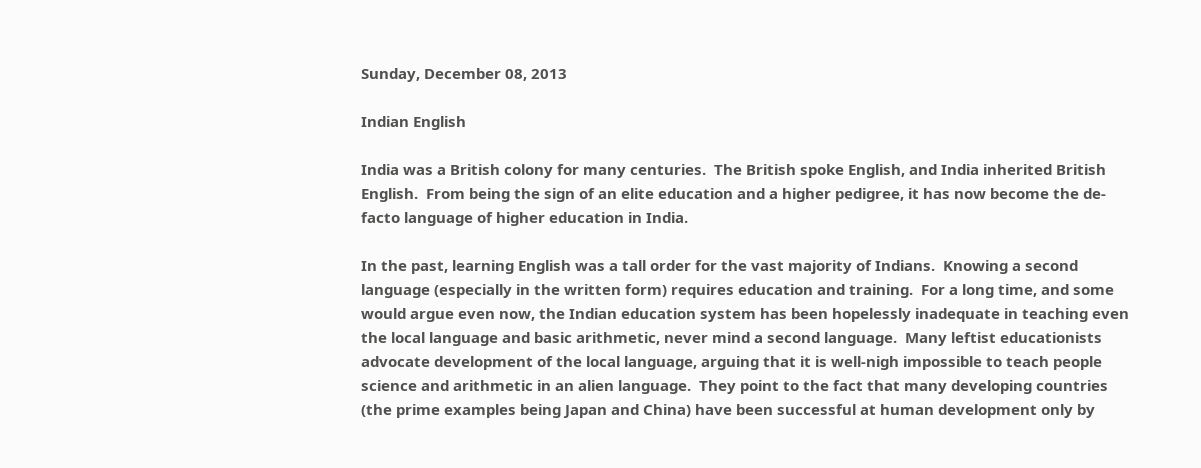Sunday, December 08, 2013

Indian English

India was a British colony for many centuries.  The British spoke English, and India inherited British English.  From being the sign of an elite education and a higher pedigree, it has now become the de-facto language of higher education in India.

In the past, learning English was a tall order for the vast majority of Indians.  Knowing a second language (especially in the written form) requires education and training.  For a long time, and some would argue even now, the Indian education system has been hopelessly inadequate in teaching even the local language and basic arithmetic, never mind a second language.  Many leftist educationists advocate development of the local language, arguing that it is well-nigh impossible to teach people science and arithmetic in an alien language.  They point to the fact that many developing countries (the prime examples being Japan and China) have been successful at human development only by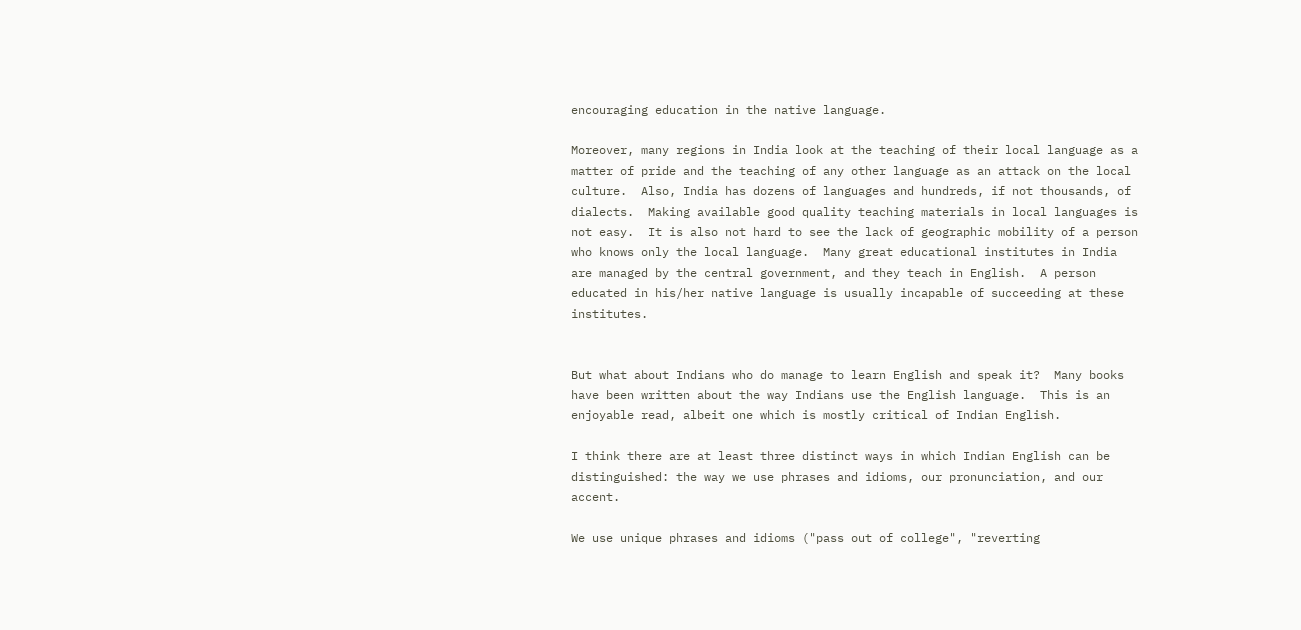encouraging education in the native language.

Moreover, many regions in India look at the teaching of their local language as a matter of pride and the teaching of any other language as an attack on the local culture.  Also, India has dozens of languages and hundreds, if not thousands, of dialects.  Making available good quality teaching materials in local languages is not easy.  It is also not hard to see the lack of geographic mobility of a person who knows only the local language.  Many great educational institutes in India are managed by the central government, and they teach in English.  A person educated in his/her native language is usually incapable of succeeding at these institutes.


But what about Indians who do manage to learn English and speak it?  Many books have been written about the way Indians use the English language.  This is an enjoyable read, albeit one which is mostly critical of Indian English.

I think there are at least three distinct ways in which Indian English can be distinguished: the way we use phrases and idioms, our pronunciation, and our accent.

We use unique phrases and idioms ("pass out of college", "reverting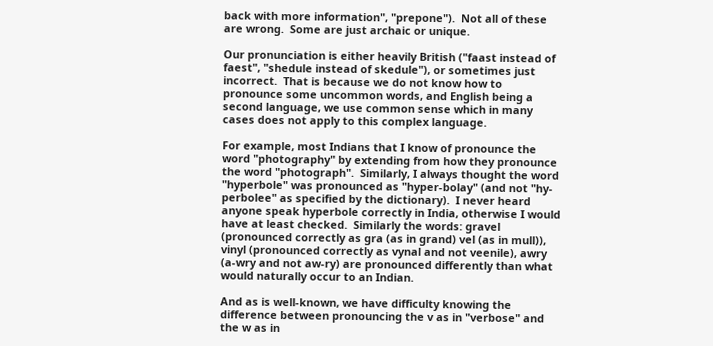back with more information", "prepone").  Not all of these are wrong.  Some are just archaic or unique.

Our pronunciation is either heavily British ("faast instead of faest", "shedule instead of skedule"), or sometimes just incorrect.  That is because we do not know how to pronounce some uncommon words, and English being a second language, we use common sense which in many cases does not apply to this complex language.

For example, most Indians that I know of pronounce the word "photography" by extending from how they pronounce the word "photograph".  Similarly, I always thought the word "hyperbole" was pronounced as "hyper-bolay" (and not "hy-perbolee" as specified by the dictionary).  I never heard anyone speak hyperbole correctly in India, otherwise I would have at least checked.  Similarly the words: gravel (pronounced correctly as gra (as in grand) vel (as in mull)), vinyl (pronounced correctly as vynal and not veenile), awry (a-wry and not aw-ry) are pronounced differently than what would naturally occur to an Indian.

And as is well-known, we have difficulty knowing the difference between pronouncing the v as in "verbose" and the w as in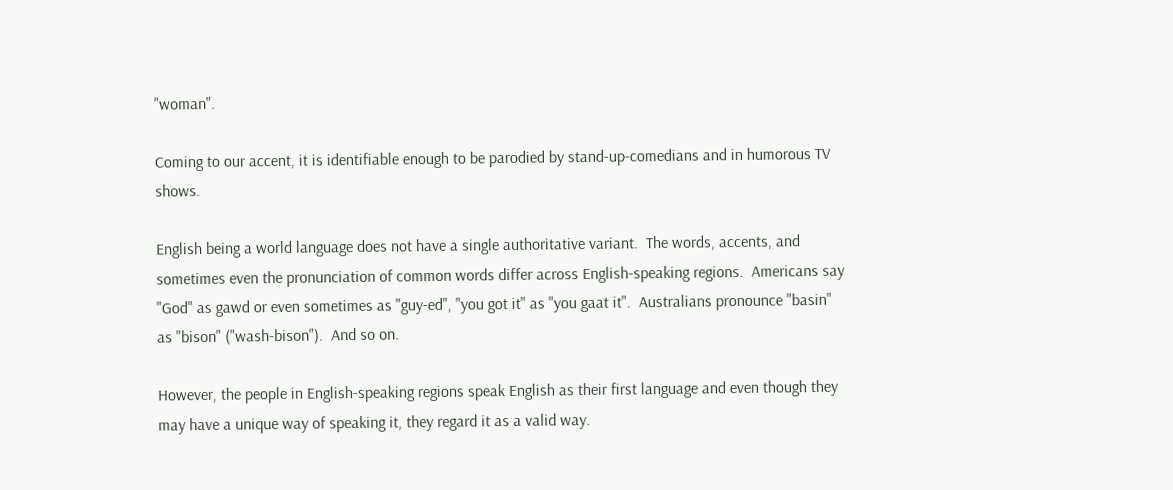"woman".

Coming to our accent, it is identifiable enough to be parodied by stand-up-comedians and in humorous TV shows.

English being a world language does not have a single authoritative variant.  The words, accents, and sometimes even the pronunciation of common words differ across English-speaking regions.  Americans say "God" as gawd or even sometimes as "guy-ed", "you got it" as "you gaat it".  Australians pronounce "basin" as "bison" ("wash-bison").  And so on.

However, the people in English-speaking regions speak English as their first language and even though they may have a unique way of speaking it, they regard it as a valid way.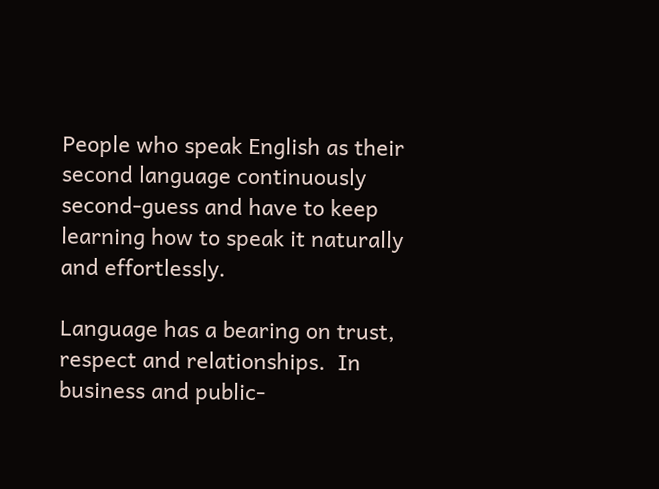People who speak English as their second language continuously second-guess and have to keep learning how to speak it naturally and effortlessly.

Language has a bearing on trust, respect and relationships.  In business and public-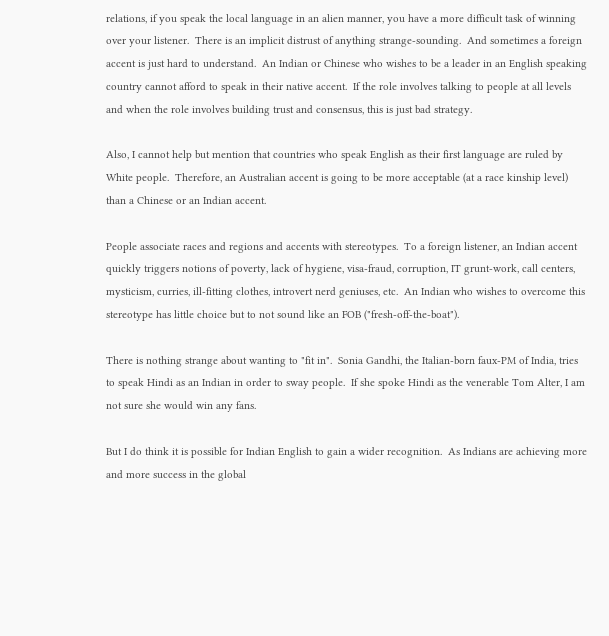relations, if you speak the local language in an alien manner, you have a more difficult task of winning over your listener.  There is an implicit distrust of anything strange-sounding.  And sometimes a foreign accent is just hard to understand.  An Indian or Chinese who wishes to be a leader in an English speaking country cannot afford to speak in their native accent.  If the role involves talking to people at all levels and when the role involves building trust and consensus, this is just bad strategy.

Also, I cannot help but mention that countries who speak English as their first language are ruled by White people.  Therefore, an Australian accent is going to be more acceptable (at a race kinship level) than a Chinese or an Indian accent.

People associate races and regions and accents with stereotypes.  To a foreign listener, an Indian accent quickly triggers notions of poverty, lack of hygiene, visa-fraud, corruption, IT grunt-work, call centers, mysticism, curries, ill-fitting clothes, introvert nerd geniuses, etc.  An Indian who wishes to overcome this stereotype has little choice but to not sound like an FOB ("fresh-off-the-boat").

There is nothing strange about wanting to "fit in".  Sonia Gandhi, the Italian-born faux-PM of India, tries to speak Hindi as an Indian in order to sway people.  If she spoke Hindi as the venerable Tom Alter, I am not sure she would win any fans.

But I do think it is possible for Indian English to gain a wider recognition.  As Indians are achieving more and more success in the global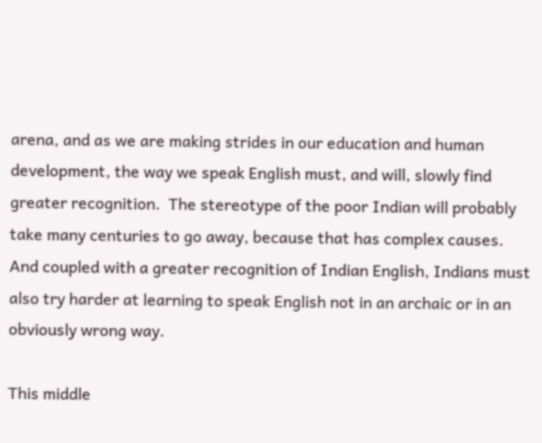arena, and as we are making strides in our education and human development, the way we speak English must, and will, slowly find greater recognition.  The stereotype of the poor Indian will probably take many centuries to go away, because that has complex causes.  And coupled with a greater recognition of Indian English, Indians must also try harder at learning to speak English not in an archaic or in an obviously wrong way.

This middle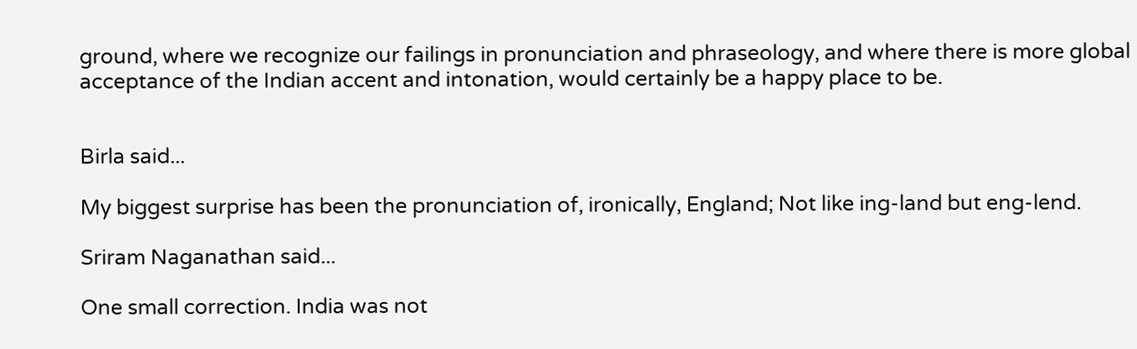ground, where we recognize our failings in pronunciation and phraseology, and where there is more global acceptance of the Indian accent and intonation, would certainly be a happy place to be.


Birla said...

My biggest surprise has been the pronunciation of, ironically, England; Not like ing-land but eng-lend.

Sriram Naganathan said...

One small correction. India was not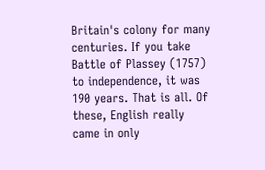Britain's colony for many centuries. If you take Battle of Plassey (1757) to independence, it was 190 years. That is all. Of these, English really came in only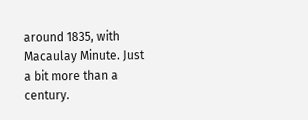around 1835, with Macaulay Minute. Just a bit more than a century.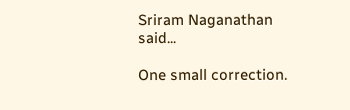Sriram Naganathan said...

One small correction.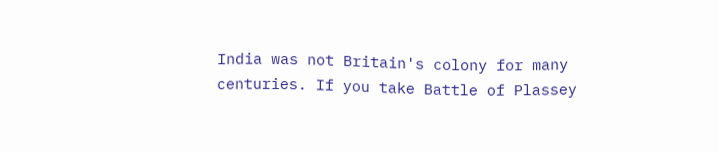India was not Britain's colony for many centuries. If you take Battle of Plassey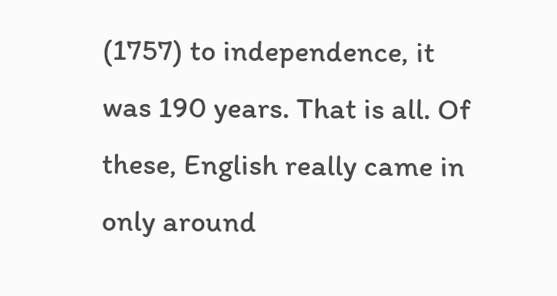(1757) to independence, it was 190 years. That is all. Of these, English really came in only around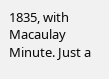1835, with Macaulay Minute. Just a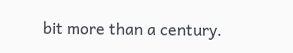bit more than a century.